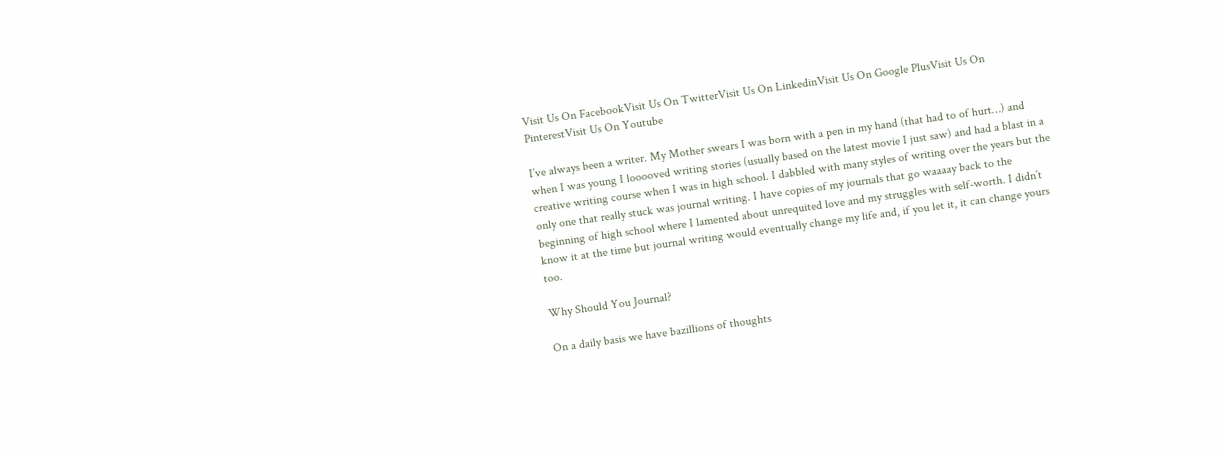Visit Us On FacebookVisit Us On TwitterVisit Us On LinkedinVisit Us On Google PlusVisit Us On PinterestVisit Us On Youtube

I’ve always been a writer. My Mother swears I was born with a pen in my hand (that had to of hurt…) and when I was young I looooved writing stories (usually based on the latest movie I just saw) and had a blast in a creative writing course when I was in high school. I dabbled with many styles of writing over the years but the only one that really stuck was journal writing. I have copies of my journals that go waaaay back to the beginning of high school where I lamented about unrequited love and my struggles with self-worth. I didn’t know it at the time but journal writing would eventually change my life and, if you let it, it can change yours too.

Why Should You Journal?

On a daily basis we have bazillions of thoughts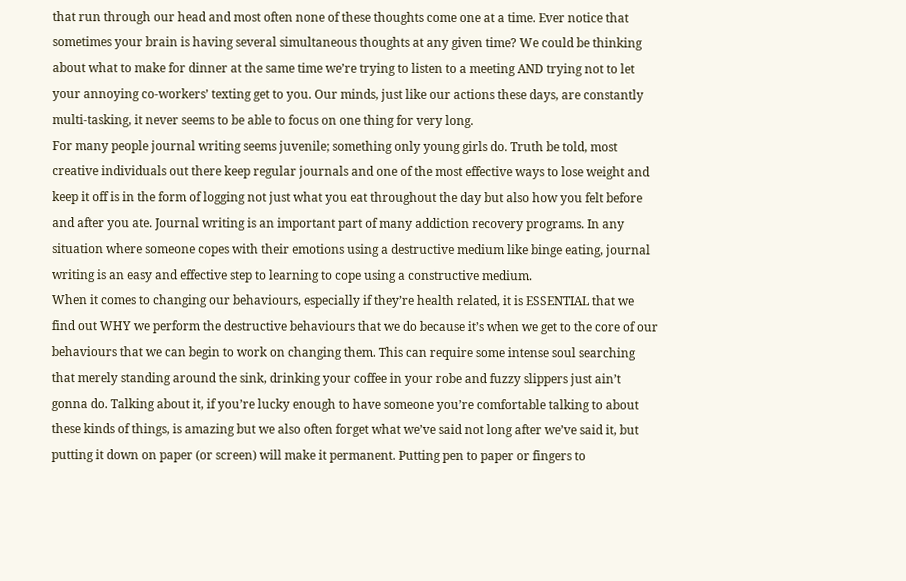that run through our head and most often none of these thoughts come one at a time. Ever notice that sometimes your brain is having several simultaneous thoughts at any given time? We could be thinking about what to make for dinner at the same time we’re trying to listen to a meeting AND trying not to let your annoying co-workers’ texting get to you. Our minds, just like our actions these days, are constantly multi-tasking, it never seems to be able to focus on one thing for very long.
For many people journal writing seems juvenile; something only young girls do. Truth be told, most creative individuals out there keep regular journals and one of the most effective ways to lose weight and keep it off is in the form of logging not just what you eat throughout the day but also how you felt before and after you ate. Journal writing is an important part of many addiction recovery programs. In any situation where someone copes with their emotions using a destructive medium like binge eating, journal writing is an easy and effective step to learning to cope using a constructive medium.
When it comes to changing our behaviours, especially if they’re health related, it is ESSENTIAL that we find out WHY we perform the destructive behaviours that we do because it’s when we get to the core of our behaviours that we can begin to work on changing them. This can require some intense soul searching that merely standing around the sink, drinking your coffee in your robe and fuzzy slippers just ain’t gonna do. Talking about it, if you’re lucky enough to have someone you’re comfortable talking to about these kinds of things, is amazing but we also often forget what we’ve said not long after we’ve said it, but putting it down on paper (or screen) will make it permanent. Putting pen to paper or fingers to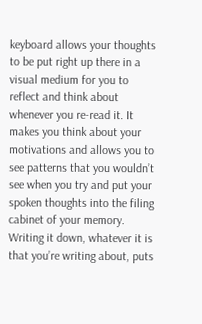keyboard allows your thoughts to be put right up there in a visual medium for you to reflect and think about whenever you re-read it. It makes you think about your motivations and allows you to see patterns that you wouldn’t see when you try and put your spoken thoughts into the filing cabinet of your memory.
Writing it down, whatever it is that you’re writing about, puts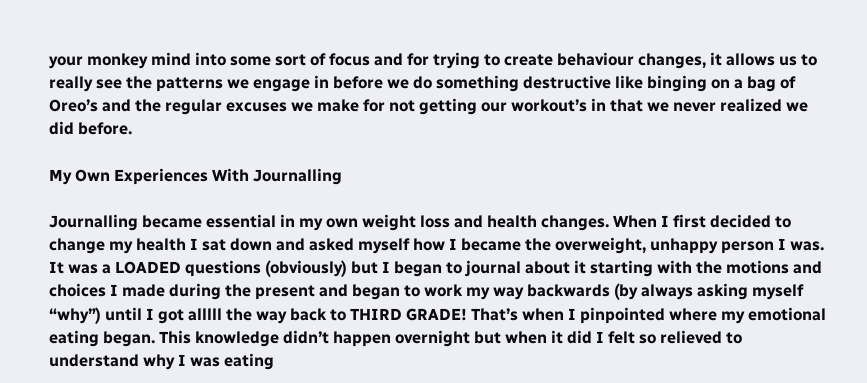your monkey mind into some sort of focus and for trying to create behaviour changes, it allows us to really see the patterns we engage in before we do something destructive like binging on a bag of Oreo’s and the regular excuses we make for not getting our workout’s in that we never realized we did before.

My Own Experiences With Journalling

Journalling became essential in my own weight loss and health changes. When I first decided to change my health I sat down and asked myself how I became the overweight, unhappy person I was. It was a LOADED questions (obviously) but I began to journal about it starting with the motions and choices I made during the present and began to work my way backwards (by always asking myself “why”) until I got alllll the way back to THIRD GRADE! That’s when I pinpointed where my emotional eating began. This knowledge didn’t happen overnight but when it did I felt so relieved to understand why I was eating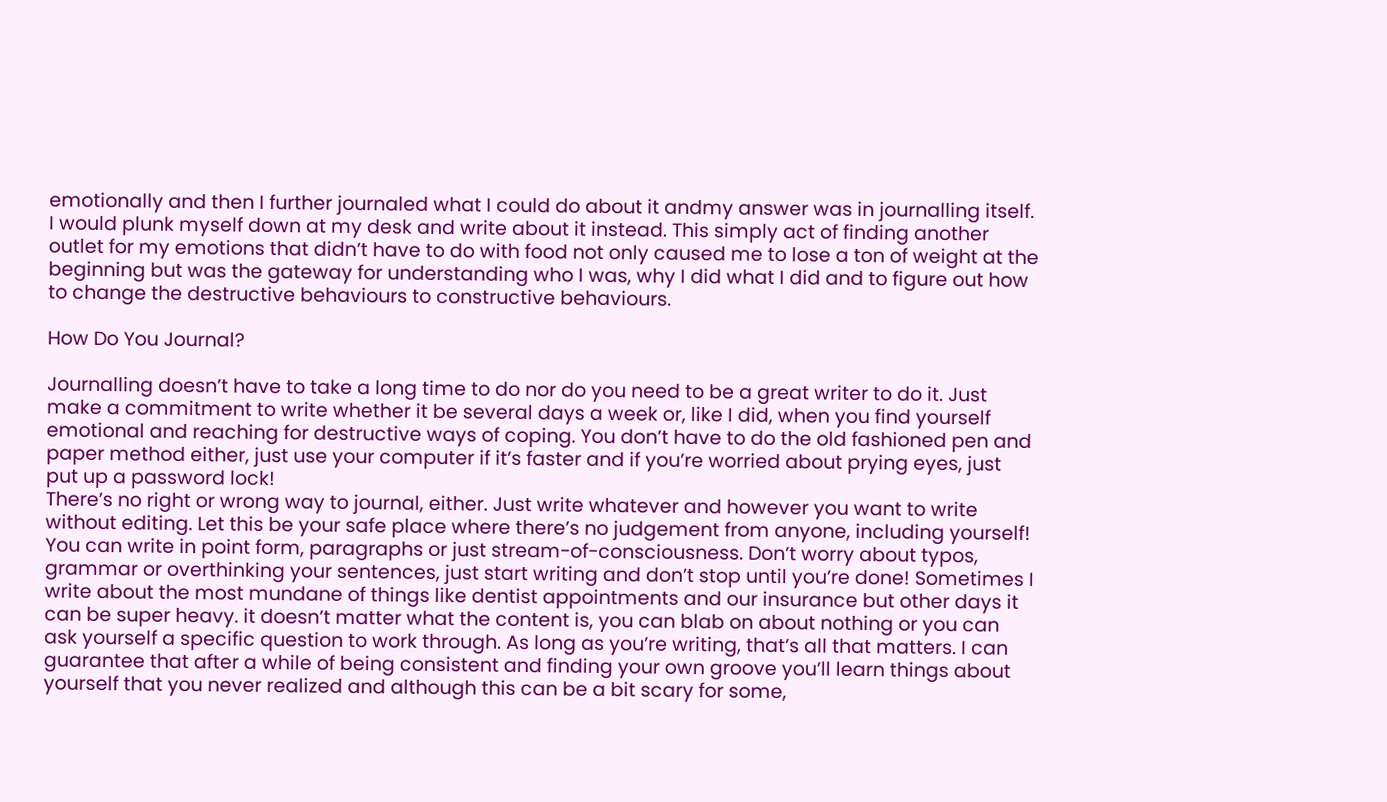emotionally and then I further journaled what I could do about it andmy answer was in journalling itself. I would plunk myself down at my desk and write about it instead. This simply act of finding another outlet for my emotions that didn’t have to do with food not only caused me to lose a ton of weight at the beginning but was the gateway for understanding who I was, why I did what I did and to figure out how to change the destructive behaviours to constructive behaviours.

How Do You Journal?

Journalling doesn’t have to take a long time to do nor do you need to be a great writer to do it. Just make a commitment to write whether it be several days a week or, like I did, when you find yourself emotional and reaching for destructive ways of coping. You don’t have to do the old fashioned pen and paper method either, just use your computer if it’s faster and if you’re worried about prying eyes, just put up a password lock!
There’s no right or wrong way to journal, either. Just write whatever and however you want to write without editing. Let this be your safe place where there’s no judgement from anyone, including yourself! You can write in point form, paragraphs or just stream-of-consciousness. Don’t worry about typos, grammar or overthinking your sentences, just start writing and don’t stop until you’re done! Sometimes I write about the most mundane of things like dentist appointments and our insurance but other days it can be super heavy. it doesn’t matter what the content is, you can blab on about nothing or you can ask yourself a specific question to work through. As long as you’re writing, that’s all that matters. I can guarantee that after a while of being consistent and finding your own groove you’ll learn things about yourself that you never realized and although this can be a bit scary for some,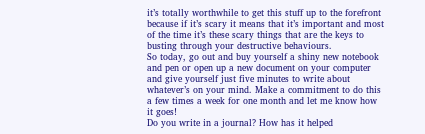it’s totally worthwhile to get this stuff up to the forefront because if it’s scary it means that it’s important and most of the time it’s these scary things that are the keys to busting through your destructive behaviours.
So today, go out and buy yourself a shiny new notebook and pen or open up a new document on your computer and give yourself just five minutes to write about whatever’s on your mind. Make a commitment to do this a few times a week for one month and let me know how it goes!
Do you write in a journal? How has it helped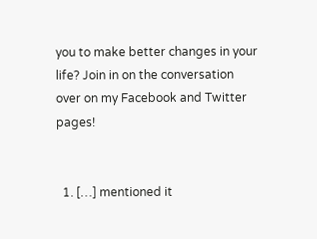you to make better changes in your life? Join in on the conversation over on my Facebook and Twitter pages!


  1. […] mentioned it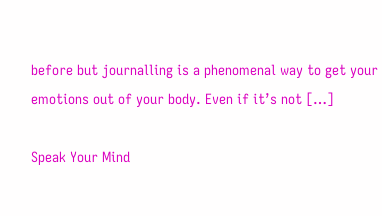before but journalling is a phenomenal way to get your emotions out of your body. Even if it’s not […]

Speak Your Mind